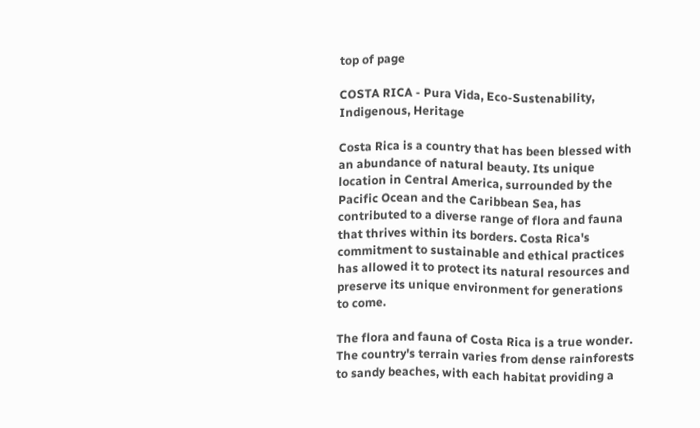top of page

COSTA RICA - Pura Vida, Eco-Sustenability, Indigenous, Heritage

Costa Rica is a country that has been blessed with an abundance of natural beauty. Its unique location in Central America, surrounded by the Pacific Ocean and the Caribbean Sea, has contributed to a diverse range of flora and fauna that thrives within its borders. Costa Rica's commitment to sustainable and ethical practices has allowed it to protect its natural resources and preserve its unique environment for generations to come.

The flora and fauna of Costa Rica is a true wonder. The country's terrain varies from dense rainforests to sandy beaches, with each habitat providing a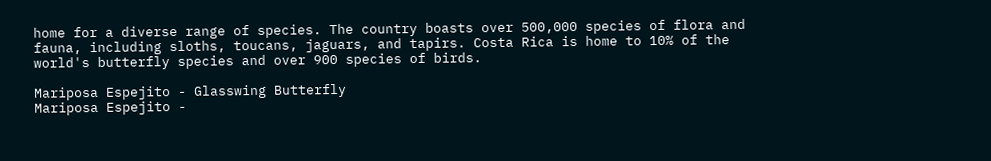home for a diverse range of species. The country boasts over 500,000 species of flora and fauna, including sloths, toucans, jaguars, and tapirs. Costa Rica is home to 10% of the world's butterfly species and over 900 species of birds.

Mariposa Espejito - Glasswing Butterfly
Mariposa Espejito -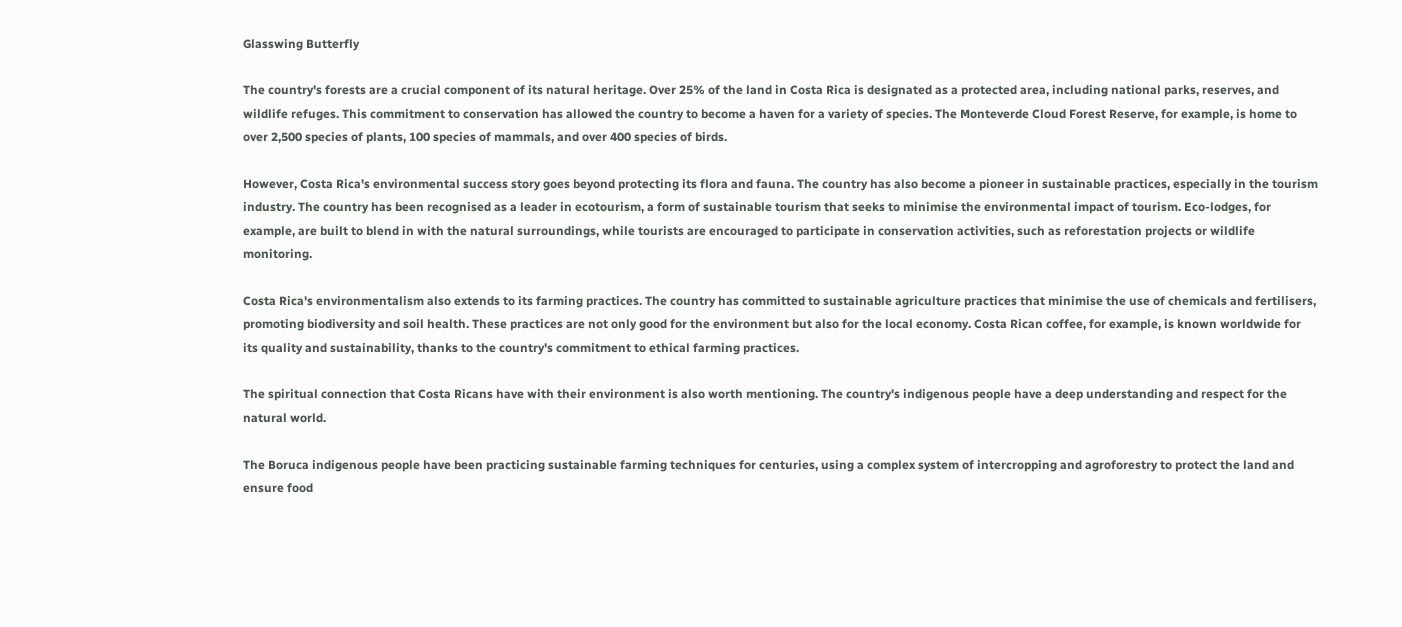Glasswing Butterfly

The country's forests are a crucial component of its natural heritage. Over 25% of the land in Costa Rica is designated as a protected area, including national parks, reserves, and wildlife refuges. This commitment to conservation has allowed the country to become a haven for a variety of species. The Monteverde Cloud Forest Reserve, for example, is home to over 2,500 species of plants, 100 species of mammals, and over 400 species of birds.

However, Costa Rica's environmental success story goes beyond protecting its flora and fauna. The country has also become a pioneer in sustainable practices, especially in the tourism industry. The country has been recognised as a leader in ecotourism, a form of sustainable tourism that seeks to minimise the environmental impact of tourism. Eco-lodges, for example, are built to blend in with the natural surroundings, while tourists are encouraged to participate in conservation activities, such as reforestation projects or wildlife monitoring.

Costa Rica's environmentalism also extends to its farming practices. The country has committed to sustainable agriculture practices that minimise the use of chemicals and fertilisers, promoting biodiversity and soil health. These practices are not only good for the environment but also for the local economy. Costa Rican coffee, for example, is known worldwide for its quality and sustainability, thanks to the country's commitment to ethical farming practices.

The spiritual connection that Costa Ricans have with their environment is also worth mentioning. The country's indigenous people have a deep understanding and respect for the natural world.

The Boruca indigenous people have been practicing sustainable farming techniques for centuries, using a complex system of intercropping and agroforestry to protect the land and ensure food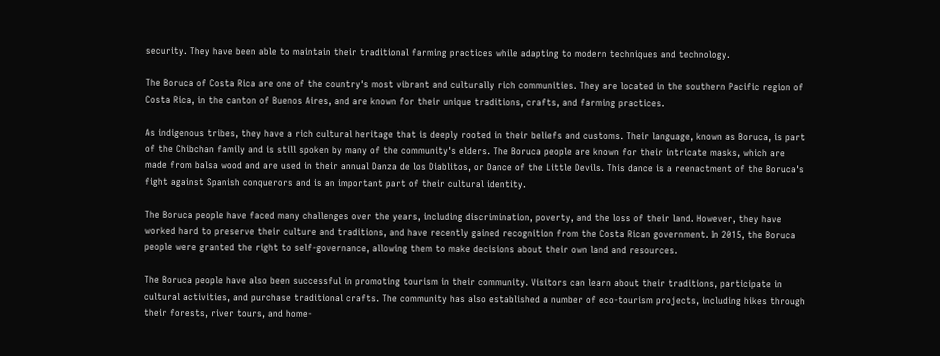security. They have been able to maintain their traditional farming practices while adapting to modern techniques and technology.

The Boruca of Costa Rica are one of the country's most vibrant and culturally rich communities. They are located in the southern Pacific region of Costa Rica, in the canton of Buenos Aires, and are known for their unique traditions, crafts, and farming practices.

As indigenous tribes, they have a rich cultural heritage that is deeply rooted in their beliefs and customs. Their language, known as Boruca, is part of the Chibchan family and is still spoken by many of the community's elders. The Boruca people are known for their intricate masks, which are made from balsa wood and are used in their annual Danza de los Diablitos, or Dance of the Little Devils. This dance is a reenactment of the Boruca's fight against Spanish conquerors and is an important part of their cultural identity.

The Boruca people have faced many challenges over the years, including discrimination, poverty, and the loss of their land. However, they have worked hard to preserve their culture and traditions, and have recently gained recognition from the Costa Rican government. In 2015, the Boruca people were granted the right to self-governance, allowing them to make decisions about their own land and resources.

The Boruca people have also been successful in promoting tourism in their community. Visitors can learn about their traditions, participate in cultural activities, and purchase traditional crafts. The community has also established a number of eco-tourism projects, including hikes through their forests, river tours, and home-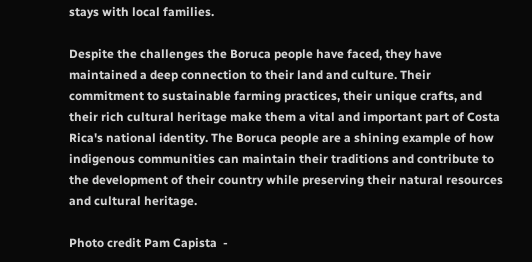stays with local families.

Despite the challenges the Boruca people have faced, they have maintained a deep connection to their land and culture. Their commitment to sustainable farming practices, their unique crafts, and their rich cultural heritage make them a vital and important part of Costa Rica's national identity. The Boruca people are a shining example of how indigenous communities can maintain their traditions and contribute to the development of their country while preserving their natural resources and cultural heritage.

Photo credit Pam Capista  -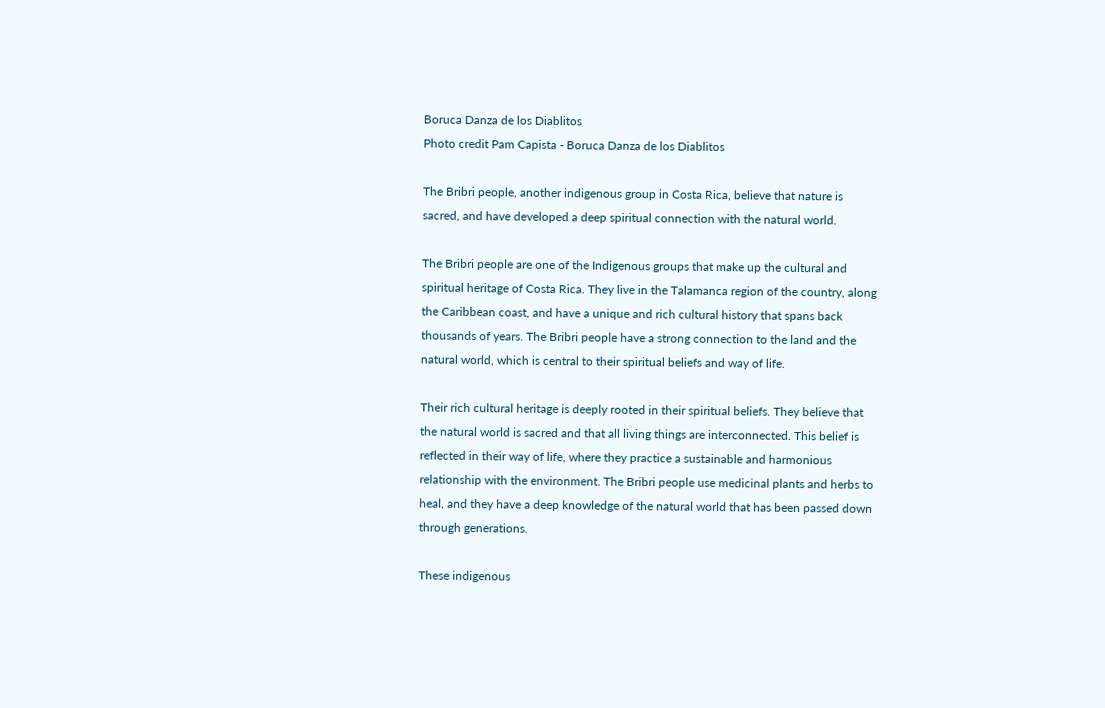Boruca Danza de los Diablitos
Photo credit Pam Capista - Boruca Danza de los Diablitos

The Bribri people, another indigenous group in Costa Rica, believe that nature is sacred, and have developed a deep spiritual connection with the natural world.

The Bribri people are one of the Indigenous groups that make up the cultural and spiritual heritage of Costa Rica. They live in the Talamanca region of the country, along the Caribbean coast, and have a unique and rich cultural history that spans back thousands of years. The Bribri people have a strong connection to the land and the natural world, which is central to their spiritual beliefs and way of life.

Their rich cultural heritage is deeply rooted in their spiritual beliefs. They believe that the natural world is sacred and that all living things are interconnected. This belief is reflected in their way of life, where they practice a sustainable and harmonious relationship with the environment. The Bribri people use medicinal plants and herbs to heal, and they have a deep knowledge of the natural world that has been passed down through generations.

These indigenous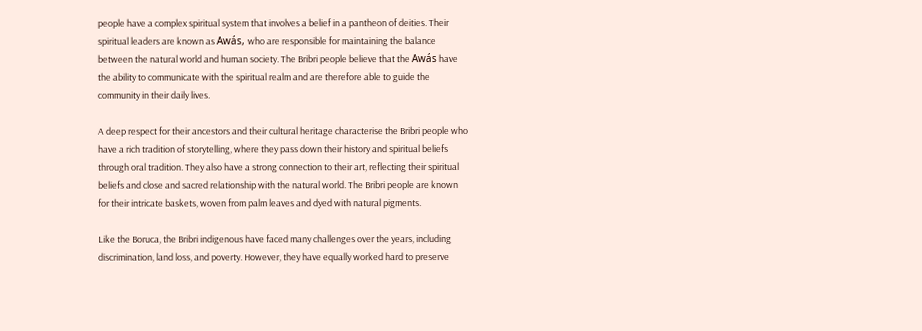people have a complex spiritual system that involves a belief in a pantheon of deities. Their spiritual leaders are known as Awás, who are responsible for maintaining the balance between the natural world and human society. The Bribri people believe that the Awás have the ability to communicate with the spiritual realm and are therefore able to guide the community in their daily lives.

A deep respect for their ancestors and their cultural heritage characterise the Bribri people who have a rich tradition of storytelling, where they pass down their history and spiritual beliefs through oral tradition. They also have a strong connection to their art, reflecting their spiritual beliefs and close and sacred relationship with the natural world. The Bribri people are known for their intricate baskets, woven from palm leaves and dyed with natural pigments.

Like the Boruca, the Bribri indigenous have faced many challenges over the years, including discrimination, land loss, and poverty. However, they have equally worked hard to preserve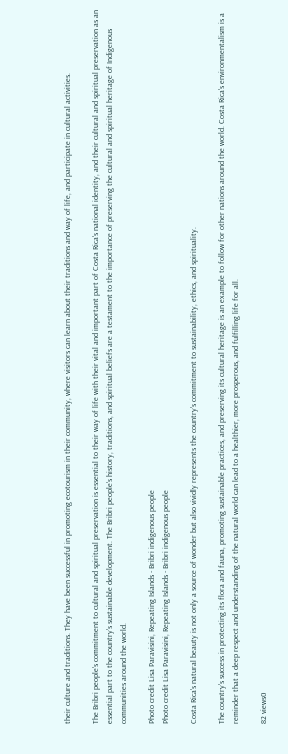their culture and traditions. They have been successful in promoting ecotourism in their community, where visitors can learn about their traditions and way of life, and participate in cultural activities.

The Bribri people's commitment to cultural and spiritual preservation is essential to their way of life with their vital and important part of Costa Rica's national identity, and their cultural and spiritual preservation as an essential part to the country's sustainable development. The Bribri people's history, traditions, and spiritual beliefs are a testament to the importance of preserving the cultural and spiritual heritage of Indigenous communities around the world.

Photo credit Lisa Paravisini, Repeating Islands - Bribri indigenous people
Photo credit Lisa Paravisini, Repeating Islands - Bribri indigenous people

Costa Rica's natural beauty is not only a source of wonder but also vividly represents the country's commitment to sustainability, ethics, and spirituality.

The country's success in protecting its flora and fauna, promoting sustainable practices, and preserving its cultural heritage is an example to follow for other nations around the world. Costa Rica's environmentalism is a reminder that a deep respect and understanding of the natural world can lead to a healthier, more prosperous, and fulfilling life for all.

82 views0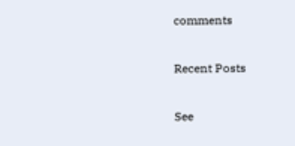comments

Recent Posts

See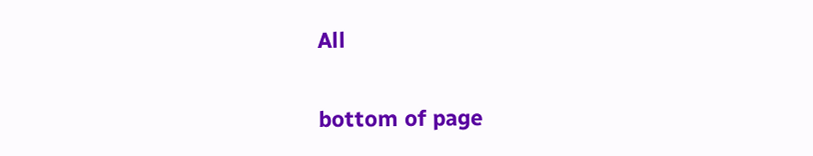All


bottom of page